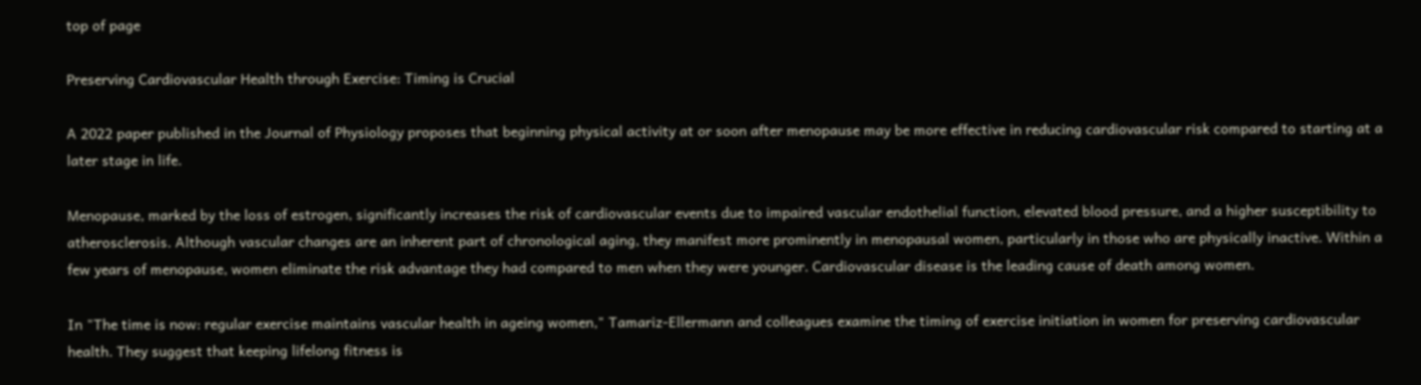top of page

Preserving Cardiovascular Health through Exercise: Timing is Crucial

A 2022 paper published in the Journal of Physiology proposes that beginning physical activity at or soon after menopause may be more effective in reducing cardiovascular risk compared to starting at a later stage in life.

Menopause, marked by the loss of estrogen, significantly increases the risk of cardiovascular events due to impaired vascular endothelial function, elevated blood pressure, and a higher susceptibility to atherosclerosis. Although vascular changes are an inherent part of chronological aging, they manifest more prominently in menopausal women, particularly in those who are physically inactive. Within a few years of menopause, women eliminate the risk advantage they had compared to men when they were younger. Cardiovascular disease is the leading cause of death among women.

In "The time is now: regular exercise maintains vascular health in ageing women," Tamariz-Ellermann and colleagues examine the timing of exercise initiation in women for preserving cardiovascular health. They suggest that keeping lifelong fitness is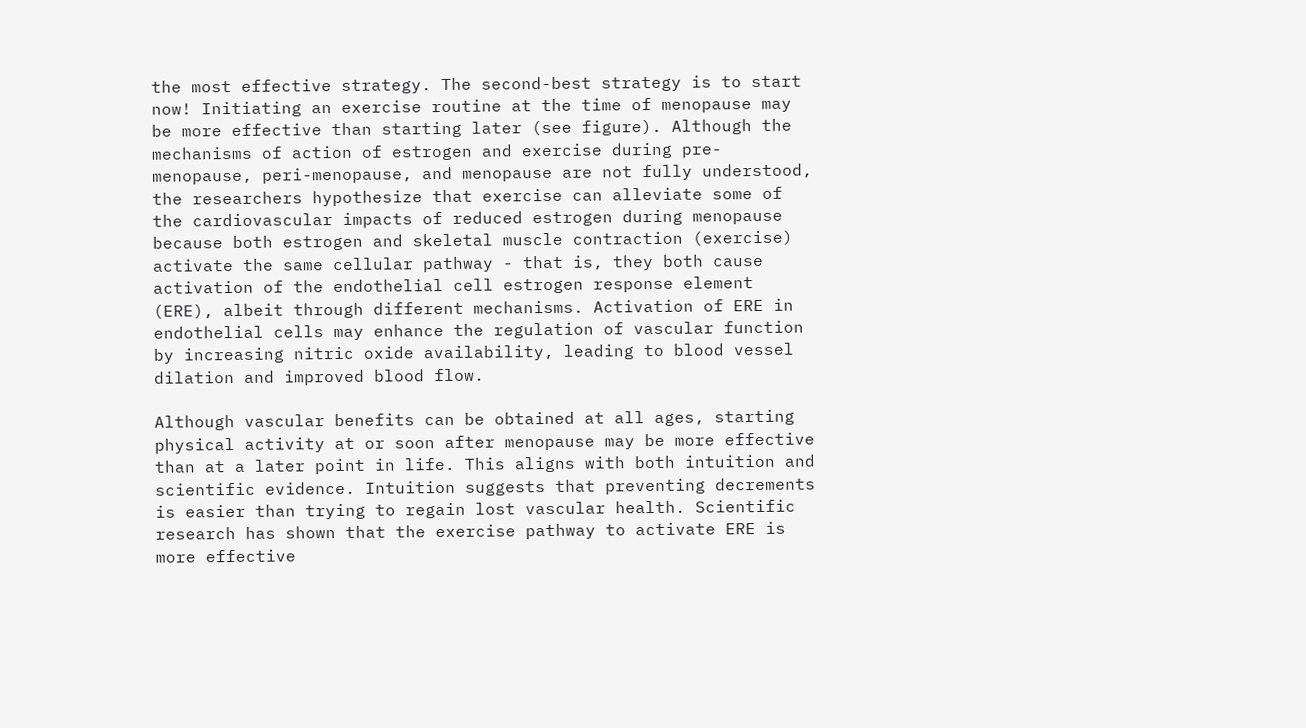the most effective strategy. The second-best strategy is to start now! Initiating an exercise routine at the time of menopause may be more effective than starting later (see figure). Although the mechanisms of action of estrogen and exercise during pre-menopause, peri-menopause, and menopause are not fully understood, the researchers hypothesize that exercise can alleviate some of the cardiovascular impacts of reduced estrogen during menopause because both estrogen and skeletal muscle contraction (exercise) activate the same cellular pathway - that is, they both cause activation of the endothelial cell estrogen response element (ERE), albeit through different mechanisms. Activation of ERE in endothelial cells may enhance the regulation of vascular function by increasing nitric oxide availability, leading to blood vessel dilation and improved blood flow.

Although vascular benefits can be obtained at all ages, starting physical activity at or soon after menopause may be more effective than at a later point in life. This aligns with both intuition and scientific evidence. Intuition suggests that preventing decrements is easier than trying to regain lost vascular health. Scientific research has shown that the exercise pathway to activate ERE is more effective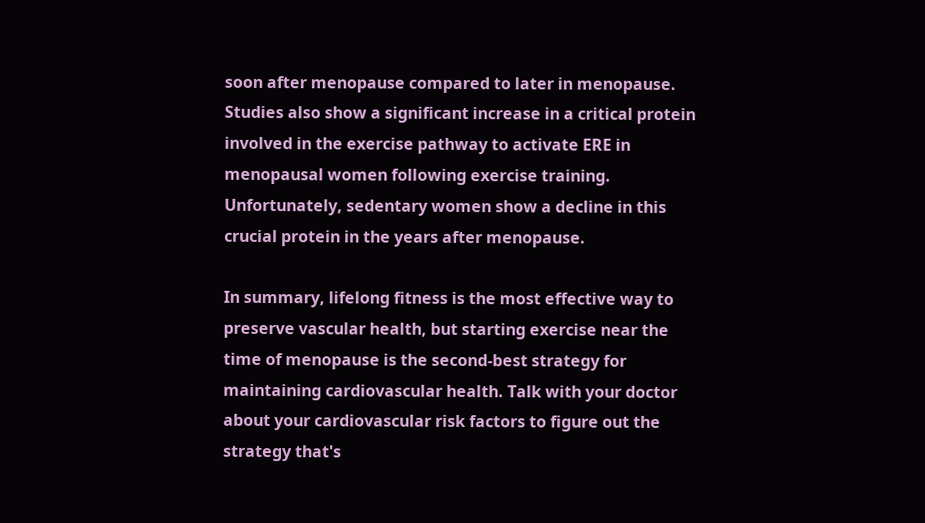soon after menopause compared to later in menopause. Studies also show a significant increase in a critical protein involved in the exercise pathway to activate ERE in menopausal women following exercise training. Unfortunately, sedentary women show a decline in this crucial protein in the years after menopause.

In summary, lifelong fitness is the most effective way to preserve vascular health, but starting exercise near the time of menopause is the second-best strategy for maintaining cardiovascular health. Talk with your doctor about your cardiovascular risk factors to figure out the strategy that's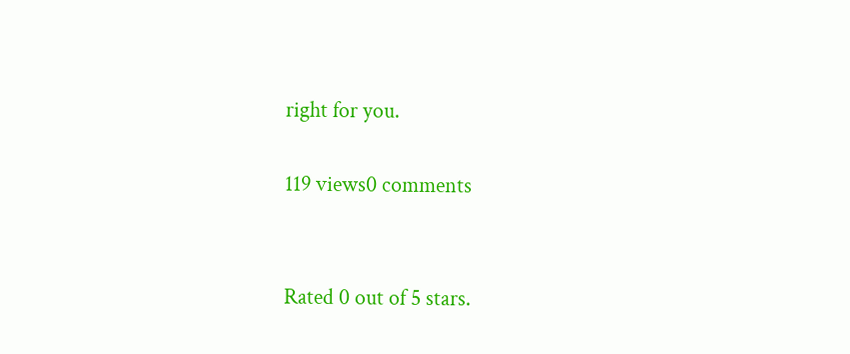right for you.

119 views0 comments


Rated 0 out of 5 stars.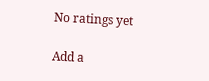No ratings yet

Add a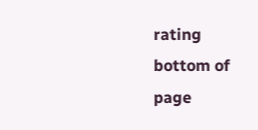rating
bottom of page